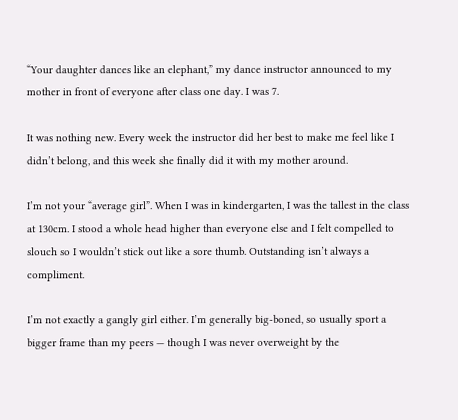“Your daughter dances like an elephant,” my dance instructor announced to my mother in front of everyone after class one day. I was 7.

It was nothing new. Every week the instructor did her best to make me feel like I didn’t belong, and this week she finally did it with my mother around.

I’m not your “average girl”. When I was in kindergarten, I was the tallest in the class at 130cm. I stood a whole head higher than everyone else and I felt compelled to slouch so I wouldn’t stick out like a sore thumb. Outstanding isn’t always a compliment.

I’m not exactly a gangly girl either. I’m generally big-boned, so usually sport a bigger frame than my peers — though I was never overweight by the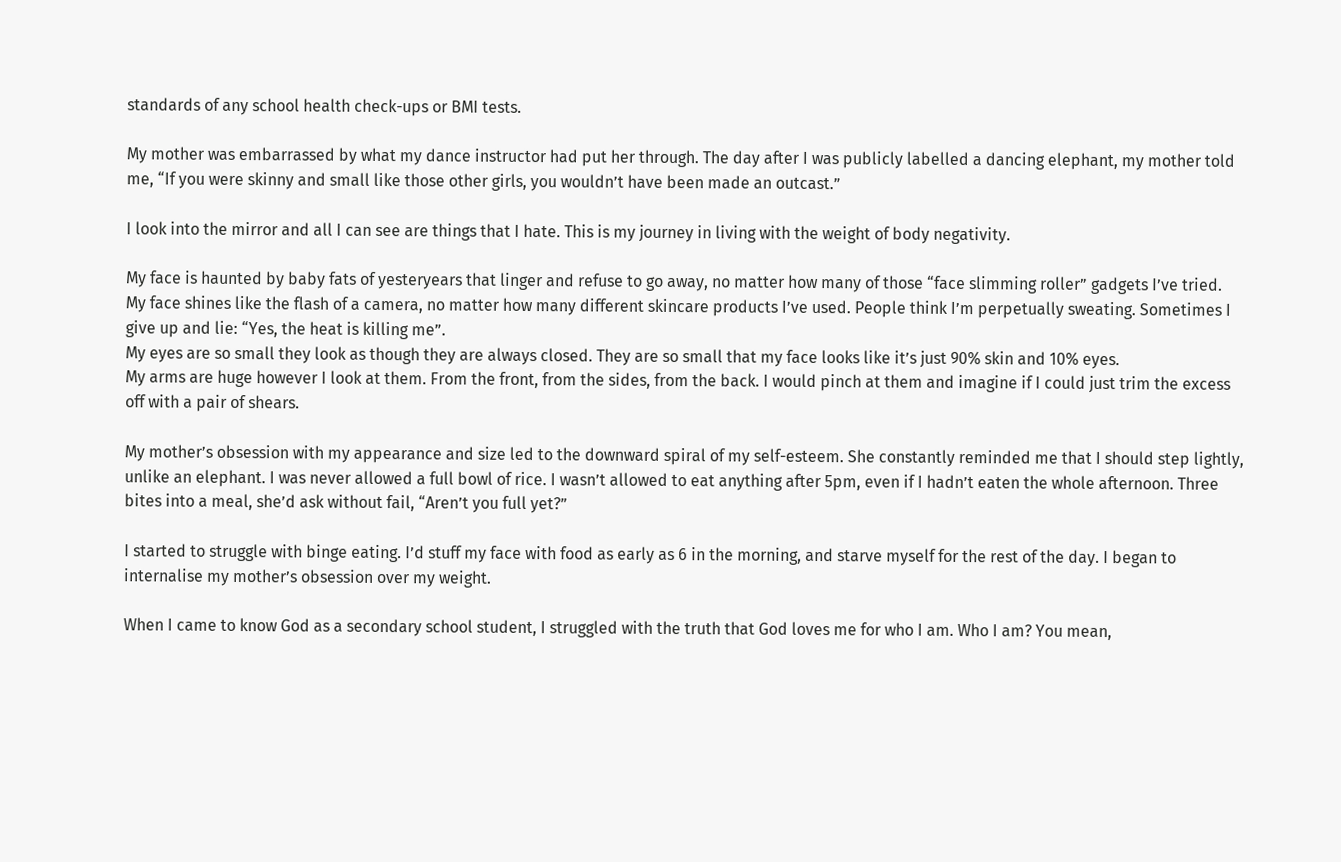standards of any school health check-ups or BMI tests.

My mother was embarrassed by what my dance instructor had put her through. The day after I was publicly labelled a dancing elephant, my mother told me, “If you were skinny and small like those other girls, you wouldn’t have been made an outcast.”

I look into the mirror and all I can see are things that I hate. This is my journey in living with the weight of body negativity.

My face is haunted by baby fats of yesteryears that linger and refuse to go away, no matter how many of those “face slimming roller” gadgets I’ve tried.
My face shines like the flash of a camera, no matter how many different skincare products I’ve used. People think I’m perpetually sweating. Sometimes I give up and lie: “Yes, the heat is killing me”.
My eyes are so small they look as though they are always closed. They are so small that my face looks like it’s just 90% skin and 10% eyes.
My arms are huge however I look at them. From the front, from the sides, from the back. I would pinch at them and imagine if I could just trim the excess off with a pair of shears.

My mother’s obsession with my appearance and size led to the downward spiral of my self-esteem. She constantly reminded me that I should step lightly, unlike an elephant. I was never allowed a full bowl of rice. I wasn’t allowed to eat anything after 5pm, even if I hadn’t eaten the whole afternoon. Three bites into a meal, she’d ask without fail, “Aren’t you full yet?”

I started to struggle with binge eating. I’d stuff my face with food as early as 6 in the morning, and starve myself for the rest of the day. I began to internalise my mother’s obsession over my weight.

When I came to know God as a secondary school student, I struggled with the truth that God loves me for who I am. Who I am? You mean,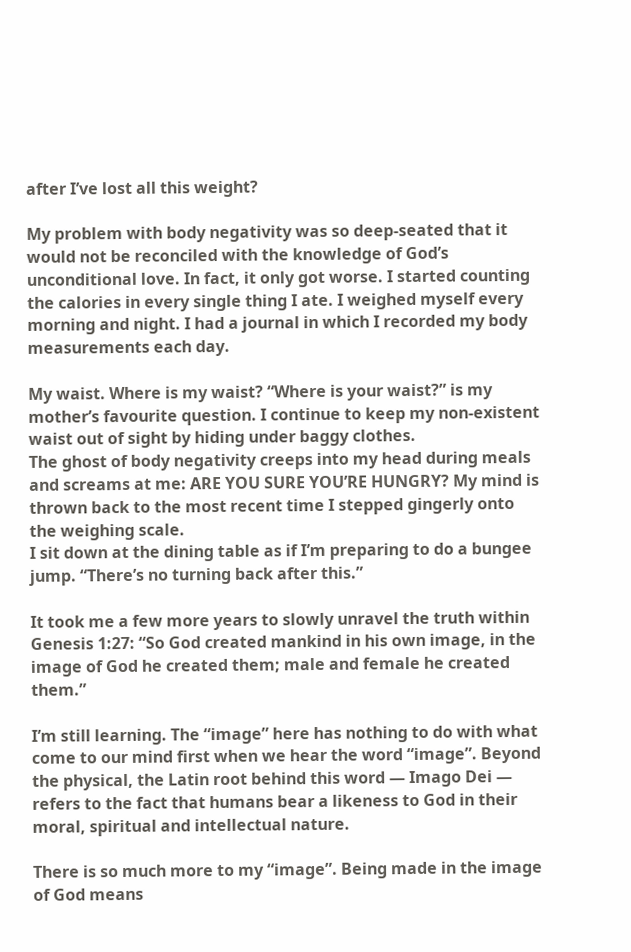after I’ve lost all this weight?

My problem with body negativity was so deep-seated that it would not be reconciled with the knowledge of God’s unconditional love. In fact, it only got worse. I started counting the calories in every single thing I ate. I weighed myself every morning and night. I had a journal in which I recorded my body measurements each day.

My waist. Where is my waist? “Where is your waist?” is my mother’s favourite question. I continue to keep my non-existent waist out of sight by hiding under baggy clothes.
The ghost of body negativity creeps into my head during meals and screams at me: ARE YOU SURE YOU’RE HUNGRY? My mind is thrown back to the most recent time I stepped gingerly onto the weighing scale.
I sit down at the dining table as if I’m preparing to do a bungee jump. “There’s no turning back after this.”

It took me a few more years to slowly unravel the truth within Genesis 1:27: “So God created mankind in his own image, in the image of God he created them; male and female he created them.”

I’m still learning. The “image” here has nothing to do with what come to our mind first when we hear the word “image”. Beyond the physical, the Latin root behind this word — Imago Dei — refers to the fact that humans bear a likeness to God in their moral, spiritual and intellectual nature.

There is so much more to my “image”. Being made in the image of God means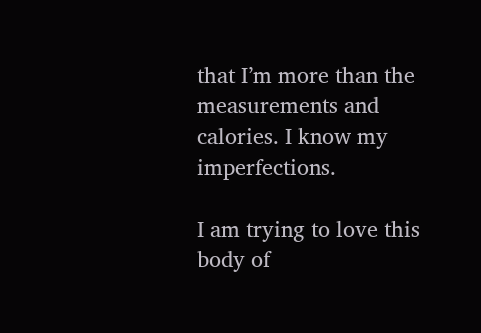that I’m more than the measurements and calories. I know my imperfections.

I am trying to love this body of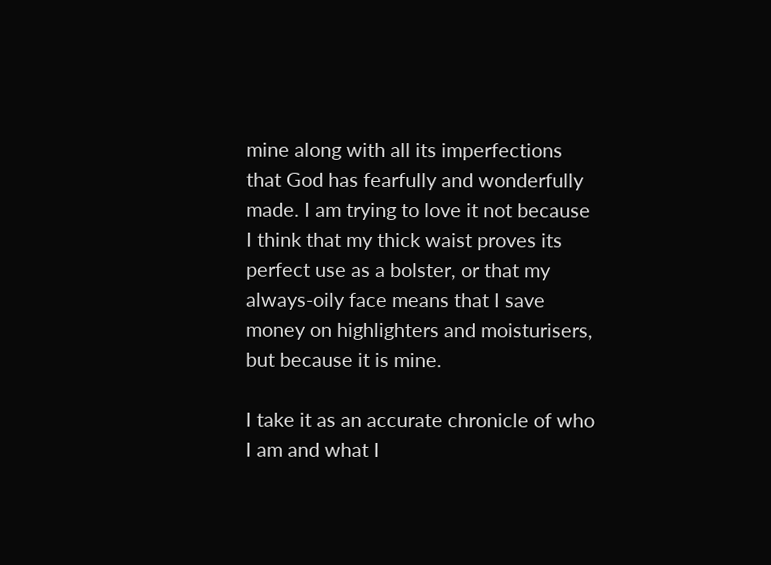mine along with all its imperfections that God has fearfully and wonderfully made. I am trying to love it not because I think that my thick waist proves its perfect use as a bolster, or that my always-oily face means that I save money on highlighters and moisturisers, but because it is mine.

I take it as an accurate chronicle of who I am and what I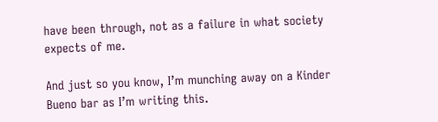have been through, not as a failure in what society expects of me.

And just so you know, I’m munching away on a Kinder Bueno bar as I’m writing this.